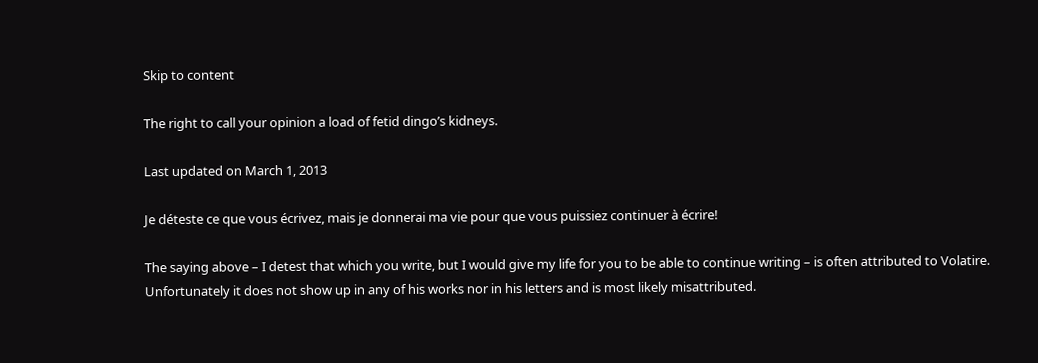Skip to content

The right to call your opinion a load of fetid dingo’s kidneys.

Last updated on March 1, 2013

Je déteste ce que vous écrivez, mais je donnerai ma vie pour que vous puissiez continuer à écrire!

The saying above – I detest that which you write, but I would give my life for you to be able to continue writing – is often attributed to Volatire. Unfortunately it does not show up in any of his works nor in his letters and is most likely misattributed.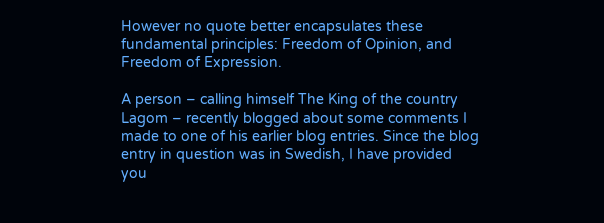However no quote better encapsulates these fundamental principles: Freedom of Opinion, and Freedom of Expression.

A person – calling himself The King of the country Lagom – recently blogged about some comments I made to one of his earlier blog entries. Since the blog entry in question was in Swedish, I have provided you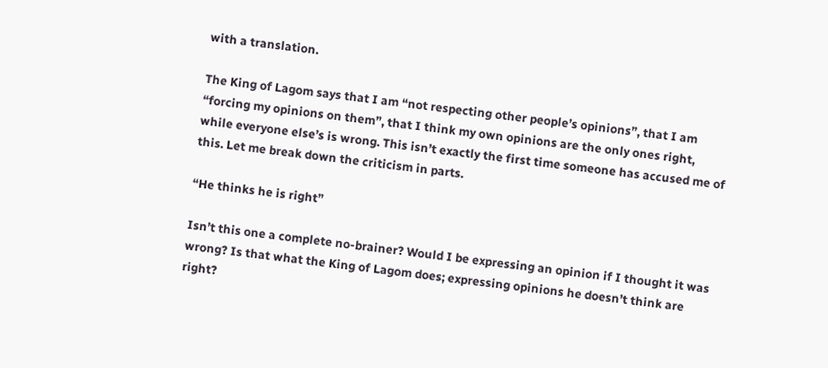with a translation.

The King of Lagom says that I am “not respecting other people’s opinions”, that I am “forcing my opinions on them”, that I think my own opinions are the only ones right, while everyone else’s is wrong. This isn’t exactly the first time someone has accused me of this. Let me break down the criticism in parts.

“He thinks he is right”

Isn’t this one a complete no-brainer? Would I be expressing an opinion if I thought it was wrong? Is that what the King of Lagom does; expressing opinions he doesn’t think are right?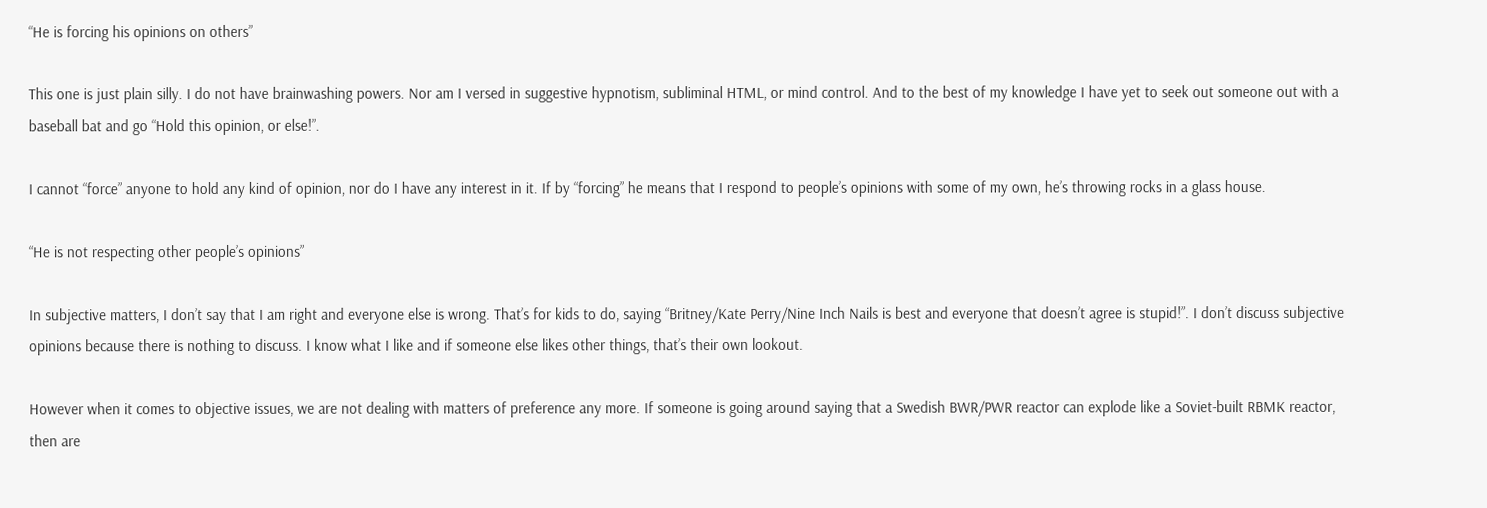“He is forcing his opinions on others”

This one is just plain silly. I do not have brainwashing powers. Nor am I versed in suggestive hypnotism, subliminal HTML, or mind control. And to the best of my knowledge I have yet to seek out someone out with a baseball bat and go “Hold this opinion, or else!”.

I cannot “force” anyone to hold any kind of opinion, nor do I have any interest in it. If by “forcing” he means that I respond to people’s opinions with some of my own, he’s throwing rocks in a glass house.

“He is not respecting other people’s opinions”

In subjective matters, I don’t say that I am right and everyone else is wrong. That’s for kids to do, saying “Britney/Kate Perry/Nine Inch Nails is best and everyone that doesn’t agree is stupid!”. I don’t discuss subjective opinions because there is nothing to discuss. I know what I like and if someone else likes other things, that’s their own lookout.

However when it comes to objective issues, we are not dealing with matters of preference any more. If someone is going around saying that a Swedish BWR/PWR reactor can explode like a Soviet-built RBMK reactor, then are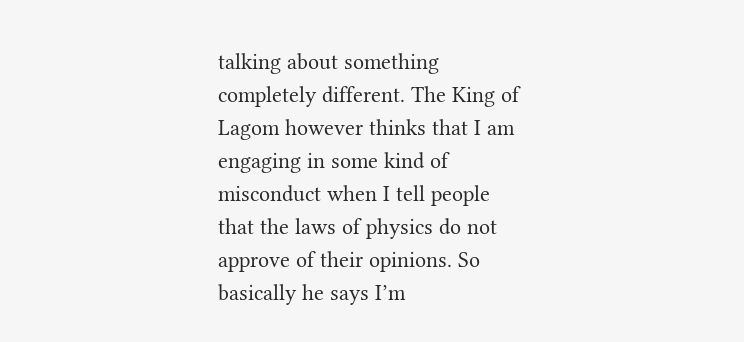talking about something completely different. The King of Lagom however thinks that I am engaging in some kind of misconduct when I tell people that the laws of physics do not approve of their opinions. So basically he says I’m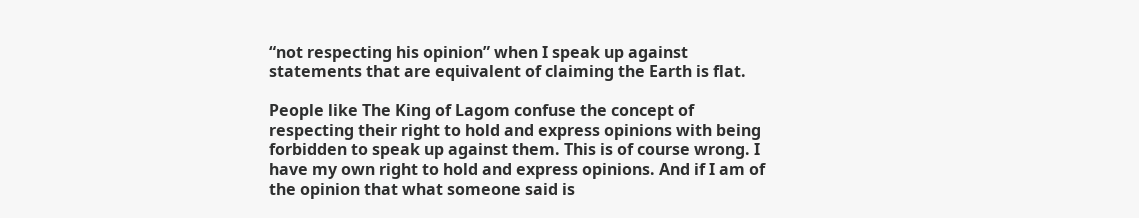“not respecting his opinion” when I speak up against statements that are equivalent of claiming the Earth is flat.

People like The King of Lagom confuse the concept of respecting their right to hold and express opinions with being forbidden to speak up against them. This is of course wrong. I have my own right to hold and express opinions. And if I am of the opinion that what someone said is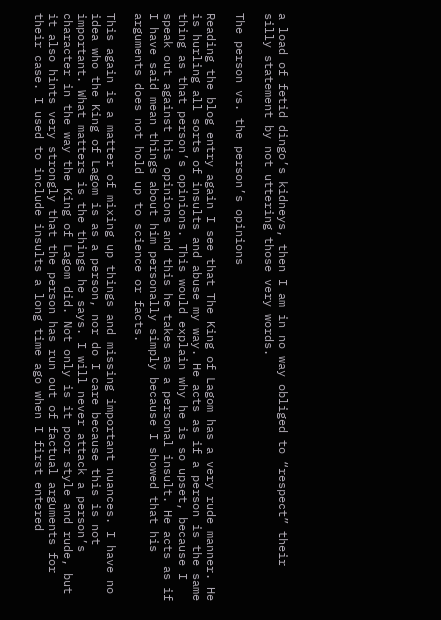a load of fetid dingo’s kidneys, then I am in no way obliged to “respect” their silly statement by not uttering those very words.

The person vs. the person’s opinions

Reading the blog entry again I see that The King of Lagom has a very rude manner. He is hurling all sorts of insults and abuse my way. He acts as if a person is the same thing as that person’s opinions. This would explain why he is so upset, because I speak out against his opinions and this he takes as a personal insult. He acts as if I have said mean things about him personally simply because I showed that his arguments does not hold up to science or facts.

This again is a matter of mixing up things and missing important nuances. I have no idea who the King of Lagom is as a person, nor do I care because this is not important. What matters is the things he says. I will never attack a person’s character in the way the King of Lagom did. Not only is it poor style and rude, but it also hints very strongly that the person has run out of factual arguments for their case. I used to include insults a long time ago when I first entered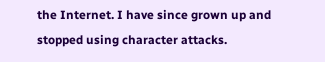the Internet. I have since grown up and stopped using character attacks.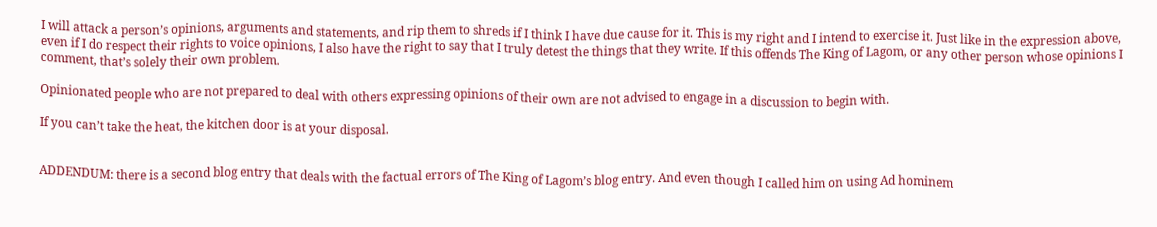I will attack a person’s opinions, arguments and statements, and rip them to shreds if I think I have due cause for it. This is my right and I intend to exercise it. Just like in the expression above, even if I do respect their rights to voice opinions, I also have the right to say that I truly detest the things that they write. If this offends The King of Lagom, or any other person whose opinions I comment, that’s solely their own problem.

Opinionated people who are not prepared to deal with others expressing opinions of their own are not advised to engage in a discussion to begin with.

If you can’t take the heat, the kitchen door is at your disposal.


ADDENDUM: there is a second blog entry that deals with the factual errors of The King of Lagom’s blog entry. And even though I called him on using Ad hominem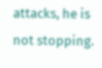attacks, he is not stopping.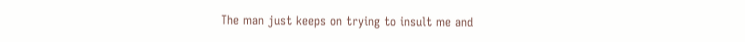The man just keeps on trying to insult me and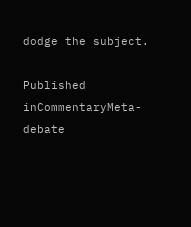dodge the subject.

Published inCommentaryMeta-debate